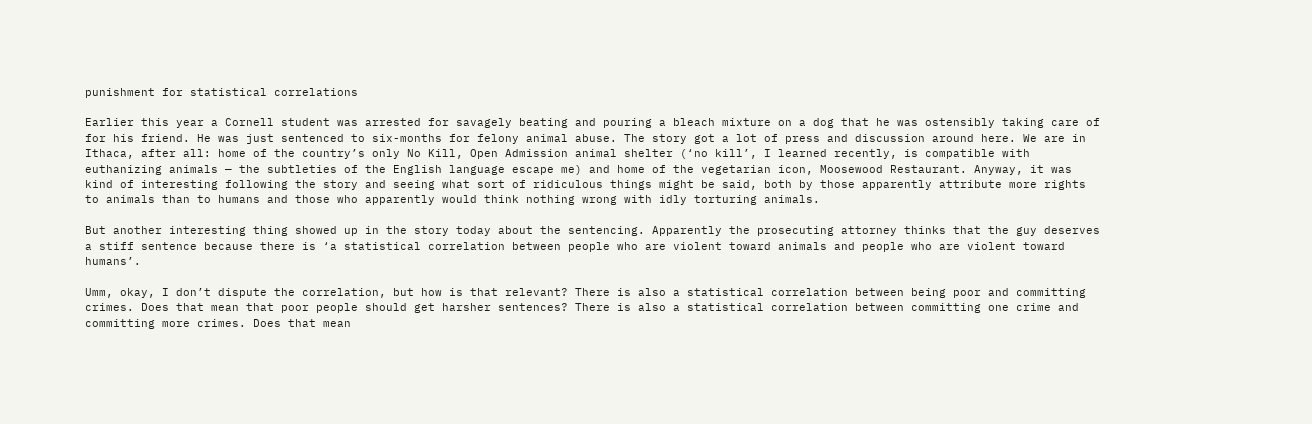punishment for statistical correlations

Earlier this year a Cornell student was arrested for savagely beating and pouring a bleach mixture on a dog that he was ostensibly taking care of for his friend. He was just sentenced to six-months for felony animal abuse. The story got a lot of press and discussion around here. We are in Ithaca, after all: home of the country’s only No Kill, Open Admission animal shelter (‘no kill’, I learned recently, is compatible with euthanizing animals — the subtleties of the English language escape me) and home of the vegetarian icon, Moosewood Restaurant. Anyway, it was kind of interesting following the story and seeing what sort of ridiculous things might be said, both by those apparently attribute more rights to animals than to humans and those who apparently would think nothing wrong with idly torturing animals.

But another interesting thing showed up in the story today about the sentencing. Apparently the prosecuting attorney thinks that the guy deserves a stiff sentence because there is ‘a statistical correlation between people who are violent toward animals and people who are violent toward humans’.

Umm, okay, I don’t dispute the correlation, but how is that relevant? There is also a statistical correlation between being poor and committing crimes. Does that mean that poor people should get harsher sentences? There is also a statistical correlation between committing one crime and committing more crimes. Does that mean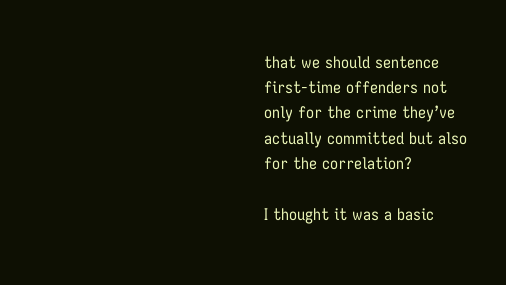that we should sentence first-time offenders not only for the crime they’ve actually committed but also for the correlation?

I thought it was a basic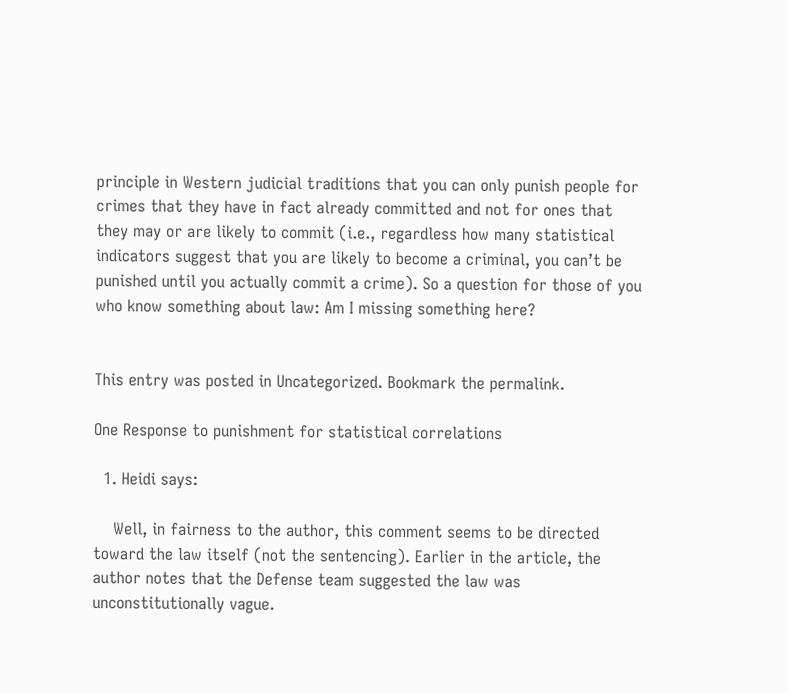principle in Western judicial traditions that you can only punish people for crimes that they have in fact already committed and not for ones that they may or are likely to commit (i.e., regardless how many statistical indicators suggest that you are likely to become a criminal, you can’t be punished until you actually commit a crime). So a question for those of you who know something about law: Am I missing something here?


This entry was posted in Uncategorized. Bookmark the permalink.

One Response to punishment for statistical correlations

  1. Heidi says:

    Well, in fairness to the author, this comment seems to be directed toward the law itself (not the sentencing). Earlier in the article, the author notes that the Defense team suggested the law was unconstitutionally vague.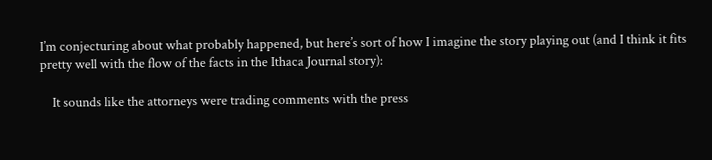I’m conjecturing about what probably happened, but here’s sort of how I imagine the story playing out (and I think it fits pretty well with the flow of the facts in the Ithaca Journal story):

    It sounds like the attorneys were trading comments with the press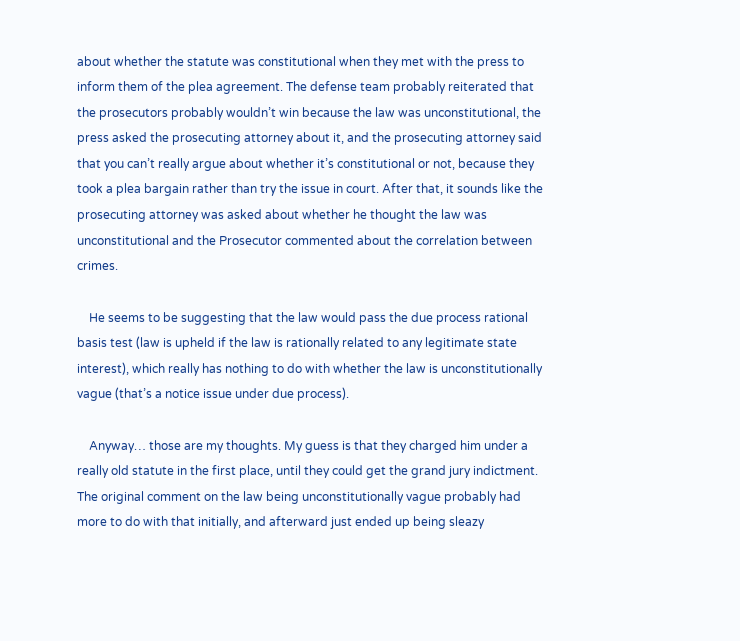about whether the statute was constitutional when they met with the press to inform them of the plea agreement. The defense team probably reiterated that the prosecutors probably wouldn’t win because the law was unconstitutional, the press asked the prosecuting attorney about it, and the prosecuting attorney said that you can’t really argue about whether it’s constitutional or not, because they took a plea bargain rather than try the issue in court. After that, it sounds like the prosecuting attorney was asked about whether he thought the law was unconstitutional and the Prosecutor commented about the correlation between crimes.

    He seems to be suggesting that the law would pass the due process rational basis test (law is upheld if the law is rationally related to any legitimate state interest), which really has nothing to do with whether the law is unconstitutionally vague (that’s a notice issue under due process).

    Anyway… those are my thoughts. My guess is that they charged him under a really old statute in the first place, until they could get the grand jury indictment. The original comment on the law being unconstitutionally vague probably had more to do with that initially, and afterward just ended up being sleazy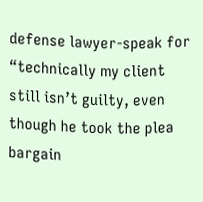defense lawyer-speak for “technically my client still isn’t guilty, even though he took the plea bargain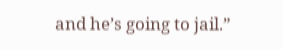and he’s going to jail.”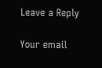Leave a Reply

Your email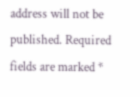address will not be published. Required fields are marked *